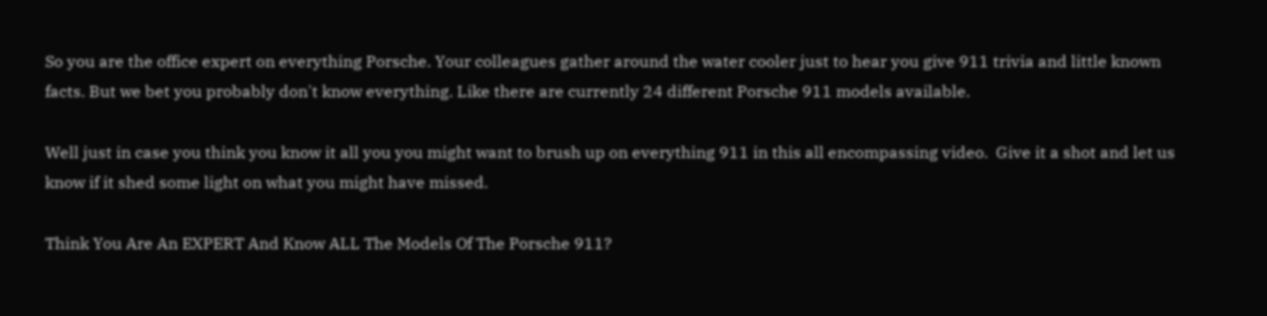So you are the office expert on everything Porsche. Your colleagues gather around the water cooler just to hear you give 911 trivia and little known facts. But we bet you probably don't know everything. Like there are currently 24 different Porsche 911 models available.

Well just in case you think you know it all you you might want to brush up on everything 911 in this all encompassing video.  Give it a shot and let us know if it shed some light on what you might have missed.

Think You Are An EXPERT And Know ALL The Models Of The Porsche 911?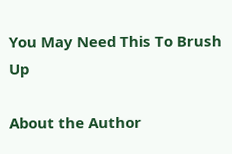You May Need This To Brush Up

About the Author